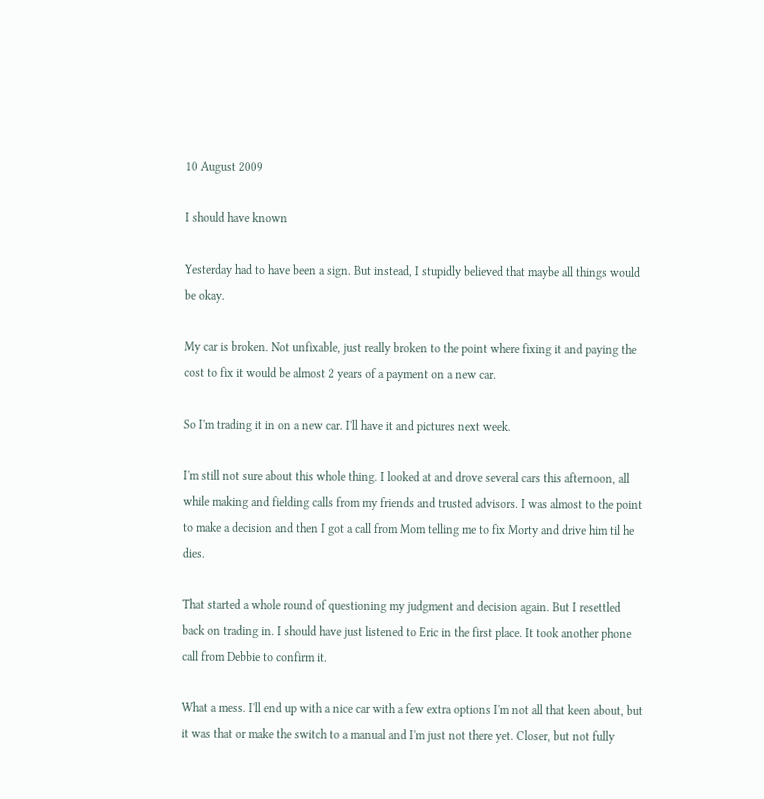10 August 2009

I should have known

Yesterday had to have been a sign. But instead, I stupidly believed that maybe all things would be okay.

My car is broken. Not unfixable, just really broken to the point where fixing it and paying the cost to fix it would be almost 2 years of a payment on a new car.

So I'm trading it in on a new car. I'll have it and pictures next week.

I'm still not sure about this whole thing. I looked at and drove several cars this afternoon, all while making and fielding calls from my friends and trusted advisors. I was almost to the point to make a decision and then I got a call from Mom telling me to fix Morty and drive him til he dies.

That started a whole round of questioning my judgment and decision again. But I resettled back on trading in. I should have just listened to Eric in the first place. It took another phone call from Debbie to confirm it.

What a mess. I'll end up with a nice car with a few extra options I'm not all that keen about, but it was that or make the switch to a manual and I'm just not there yet. Closer, but not fully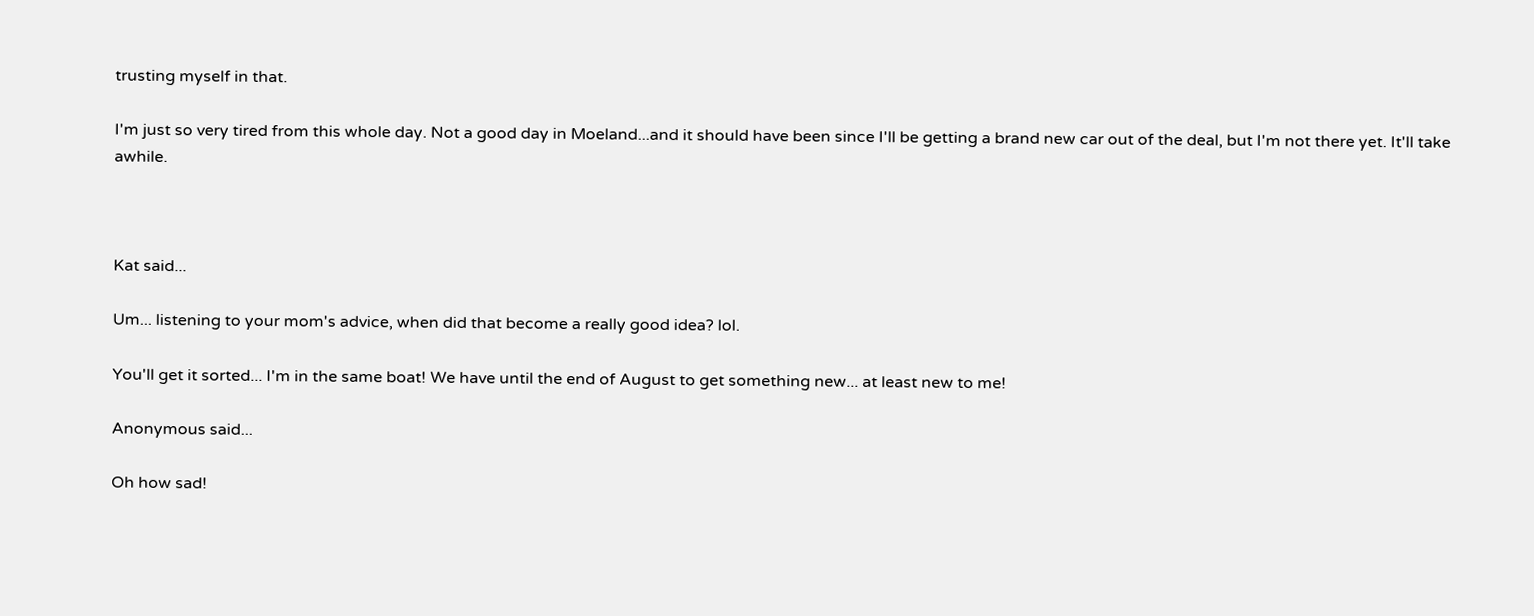trusting myself in that.

I'm just so very tired from this whole day. Not a good day in Moeland...and it should have been since I'll be getting a brand new car out of the deal, but I'm not there yet. It'll take awhile.



Kat said...

Um... listening to your mom's advice, when did that become a really good idea? lol.

You'll get it sorted... I'm in the same boat! We have until the end of August to get something new... at least new to me!

Anonymous said...

Oh how sad!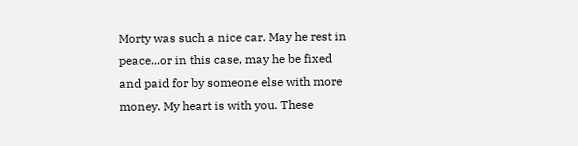Morty was such a nice car. May he rest in peace...or in this case, may he be fixed and paid for by someone else with more money. My heart is with you. These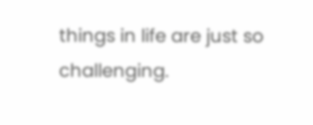things in life are just so challenging.